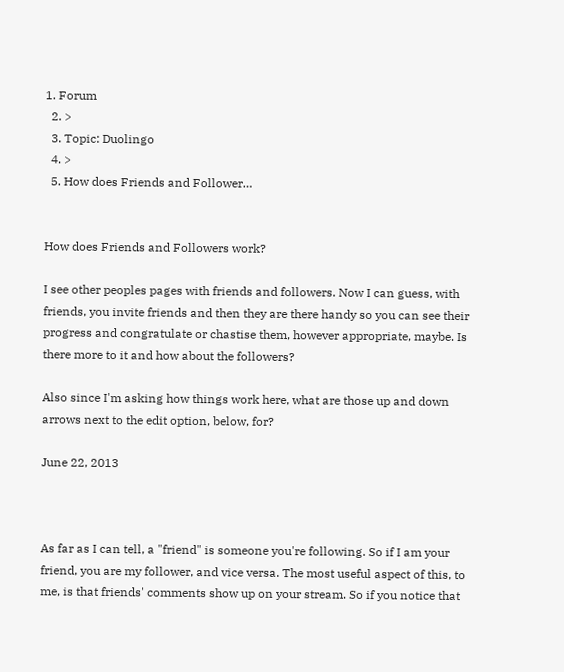1. Forum
  2. >
  3. Topic: Duolingo
  4. >
  5. How does Friends and Follower…


How does Friends and Followers work?

I see other peoples pages with friends and followers. Now I can guess, with friends, you invite friends and then they are there handy so you can see their progress and congratulate or chastise them, however appropriate, maybe. Is there more to it and how about the followers?

Also since I'm asking how things work here, what are those up and down arrows next to the edit option, below, for?

June 22, 2013



As far as I can tell, a "friend" is someone you're following. So if I am your friend, you are my follower, and vice versa. The most useful aspect of this, to me, is that friends' comments show up on your stream. So if you notice that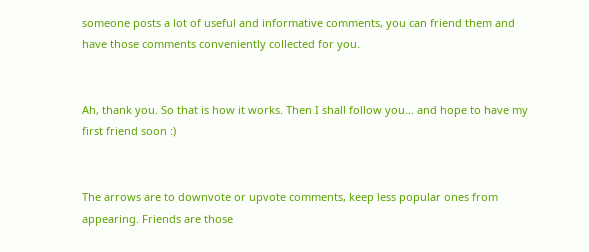someone posts a lot of useful and informative comments, you can friend them and have those comments conveniently collected for you.


Ah, thank you. So that is how it works. Then I shall follow you... and hope to have my first friend soon :)


The arrows are to downvote or upvote comments, keep less popular ones from appearing. Friends are those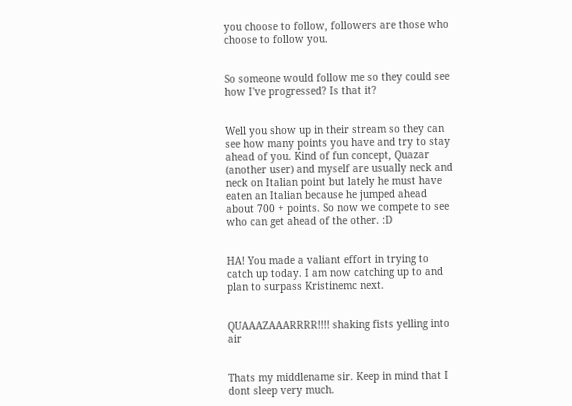you choose to follow, followers are those who choose to follow you.


So someone would follow me so they could see how I've progressed? Is that it?


Well you show up in their stream so they can see how many points you have and try to stay ahead of you. Kind of fun concept, Quazar (another user) and myself are usually neck and neck on Italian point but lately he must have eaten an Italian because he jumped ahead about 700 + points. So now we compete to see who can get ahead of the other. :D


HA! You made a valiant effort in trying to catch up today. I am now catching up to and plan to surpass Kristinemc next.


QUAAAZAAARRRR!!!! shaking fists yelling into air


Thats my middlename sir. Keep in mind that I dont sleep very much.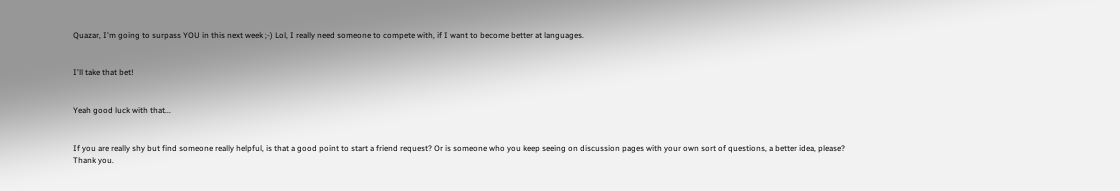Quazar, I'm going to surpass YOU in this next week ;-) Lol, I really need someone to compete with, if I want to become better at languages.


I'll take that bet!


Yeah good luck with that...


If you are really shy but find someone really helpful, is that a good point to start a friend request? Or is someone who you keep seeing on discussion pages with your own sort of questions, a better idea, please? Thank you.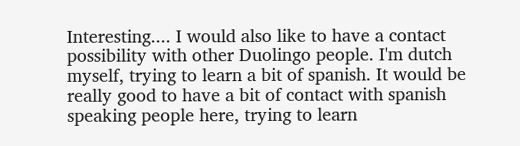Interesting.... I would also like to have a contact possibility with other Duolingo people. I'm dutch myself, trying to learn a bit of spanish. It would be really good to have a bit of contact with spanish speaking people here, trying to learn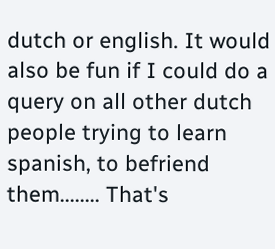dutch or english. It would also be fun if I could do a query on all other dutch people trying to learn spanish, to befriend them........ That's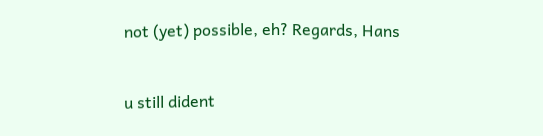not (yet) possible, eh? Regards, Hans


u still dident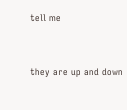tell me


they are up and down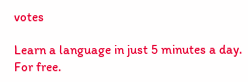votes

Learn a language in just 5 minutes a day. For free.